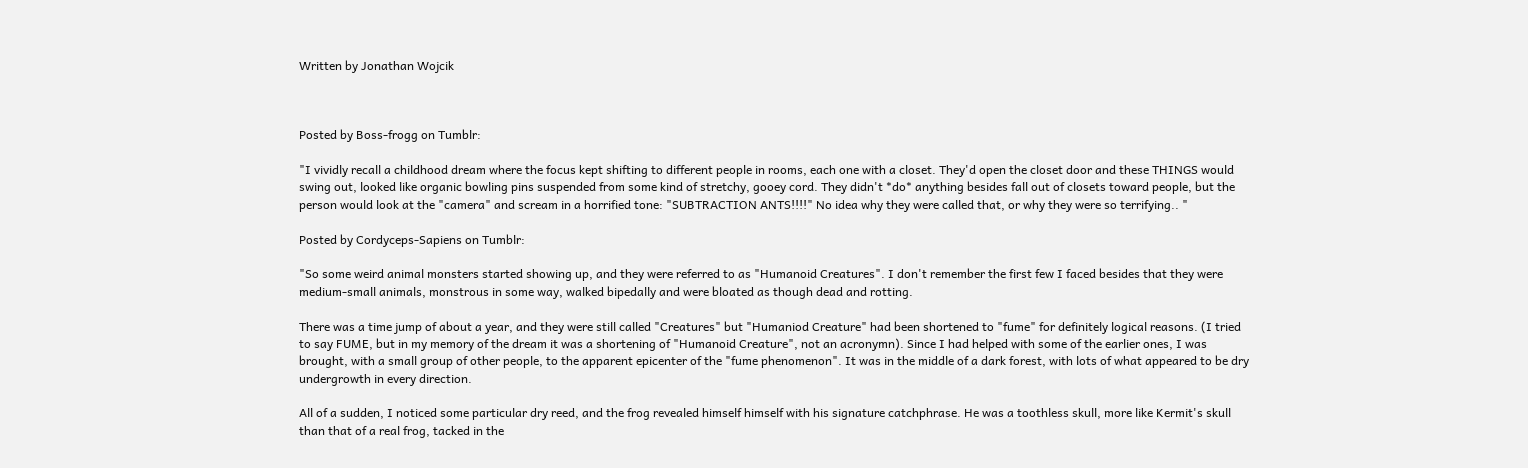Written by Jonathan Wojcik



Posted by Boss-frogg on Tumblr:

"I vividly recall a childhood dream where the focus kept shifting to different people in rooms, each one with a closet. They'd open the closet door and these THINGS would swing out, looked like organic bowling pins suspended from some kind of stretchy, gooey cord. They didn't *do* anything besides fall out of closets toward people, but the person would look at the "camera" and scream in a horrified tone: "SUBTRACTION ANTS!!!!" No idea why they were called that, or why they were so terrifying.. "

Posted by Cordyceps-Sapiens on Tumblr:

"So some weird animal monsters started showing up, and they were referred to as "Humanoid Creatures". I don't remember the first few I faced besides that they were medium-small animals, monstrous in some way, walked bipedally and were bloated as though dead and rotting.

There was a time jump of about a year, and they were still called "Creatures" but "Humaniod Creature" had been shortened to "fume" for definitely logical reasons. (I tried to say FUME, but in my memory of the dream it was a shortening of "Humanoid Creature", not an acronymn). Since I had helped with some of the earlier ones, I was brought, with a small group of other people, to the apparent epicenter of the "fume phenomenon". It was in the middle of a dark forest, with lots of what appeared to be dry undergrowth in every direction.

All of a sudden, I noticed some particular dry reed, and the frog revealed himself himself with his signature catchphrase. He was a toothless skull, more like Kermit's skull than that of a real frog, tacked in the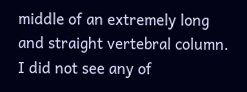middle of an extremely long and straight vertebral column. I did not see any of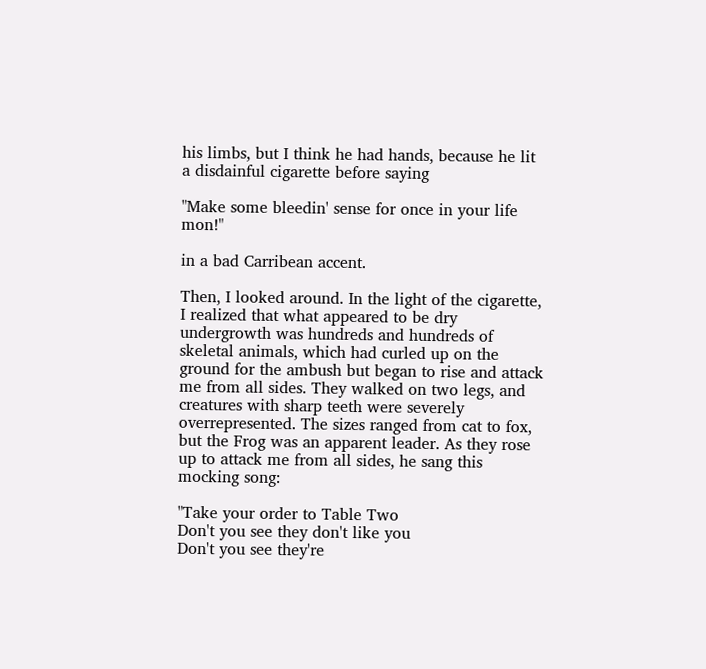his limbs, but I think he had hands, because he lit a disdainful cigarette before saying

"Make some bleedin' sense for once in your life mon!"

in a bad Carribean accent.

Then, I looked around. In the light of the cigarette, I realized that what appeared to be dry undergrowth was hundreds and hundreds of skeletal animals, which had curled up on the ground for the ambush but began to rise and attack me from all sides. They walked on two legs, and creatures with sharp teeth were severely overrepresented. The sizes ranged from cat to fox, but the Frog was an apparent leader. As they rose up to attack me from all sides, he sang this mocking song:

"Take your order to Table Two
Don't you see they don't like you
Don't you see they're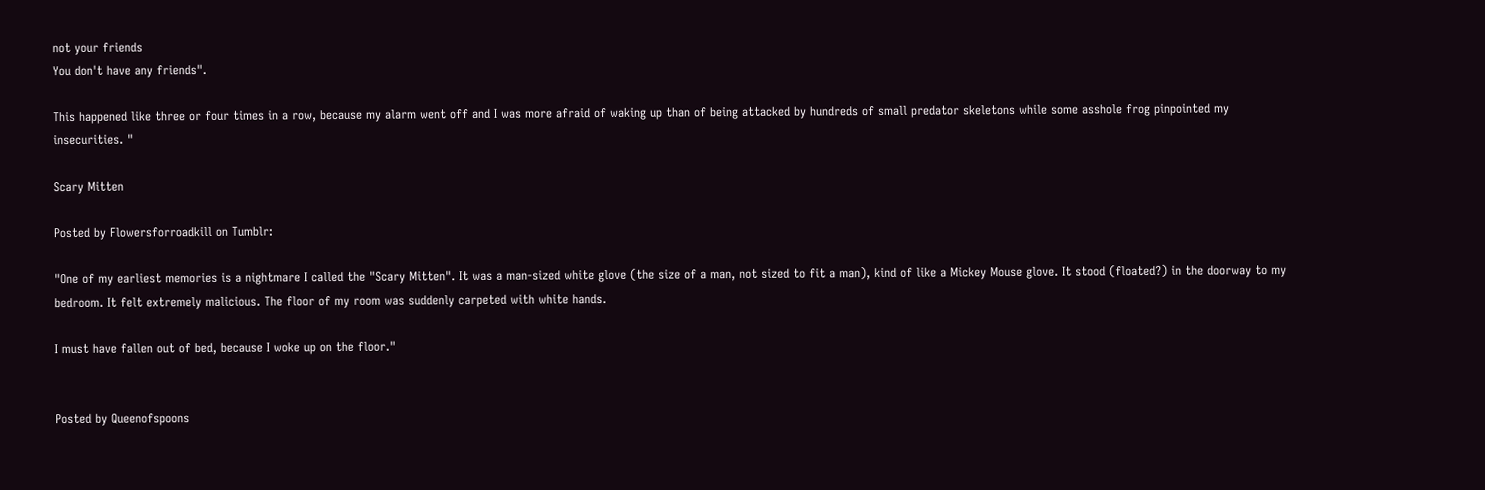not your friends
You don't have any friends".

This happened like three or four times in a row, because my alarm went off and I was more afraid of waking up than of being attacked by hundreds of small predator skeletons while some asshole frog pinpointed my insecurities. "

Scary Mitten

Posted by Flowersforroadkill on Tumblr:

"One of my earliest memories is a nightmare I called the "Scary Mitten". It was a man-sized white glove (the size of a man, not sized to fit a man), kind of like a Mickey Mouse glove. It stood (floated?) in the doorway to my bedroom. It felt extremely malicious. The floor of my room was suddenly carpeted with white hands.

I must have fallen out of bed, because I woke up on the floor."


Posted by Queenofspoons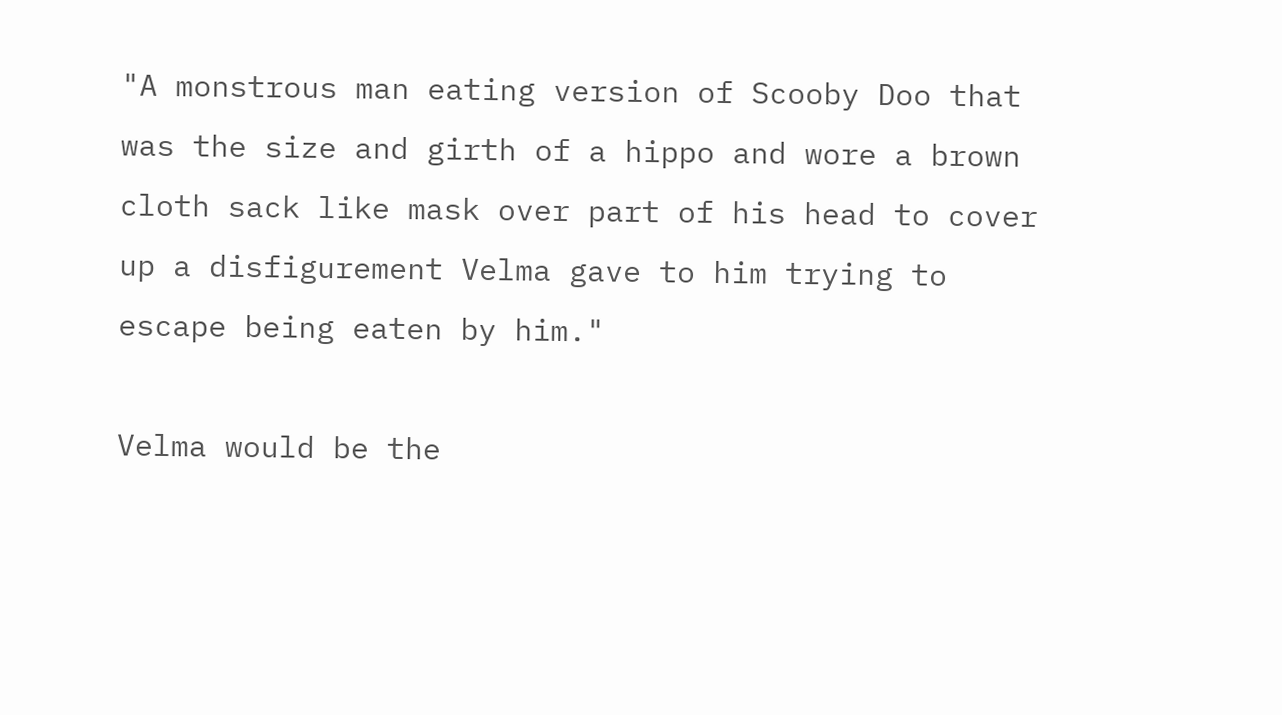"A monstrous man eating version of Scooby Doo that was the size and girth of a hippo and wore a brown cloth sack like mask over part of his head to cover up a disfigurement Velma gave to him trying to escape being eaten by him."

Velma would be the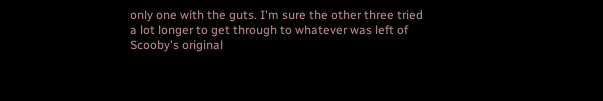only one with the guts. I'm sure the other three tried a lot longer to get through to whatever was left of Scooby's original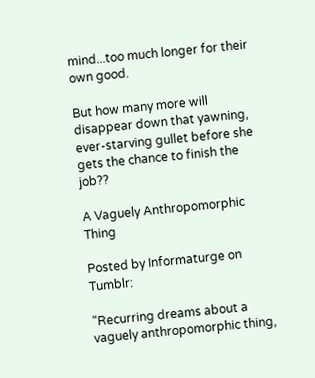mind...too much longer for their own good.

But how many more will disappear down that yawning, ever-starving gullet before she gets the chance to finish the job??

A Vaguely Anthropomorphic Thing

Posted by Informaturge on Tumblr:

"Recurring dreams about a vaguely anthropomorphic thing,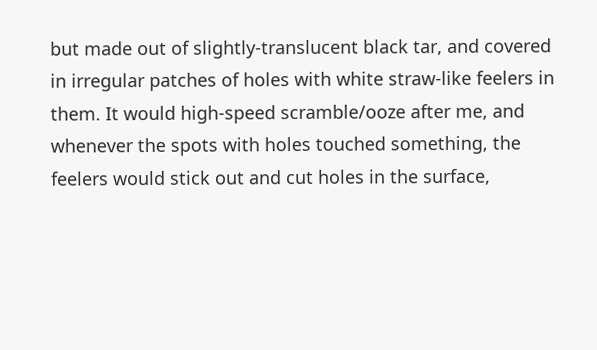but made out of slightly-translucent black tar, and covered in irregular patches of holes with white straw-like feelers in them. It would high-speed scramble/ooze after me, and whenever the spots with holes touched something, the feelers would stick out and cut holes in the surface,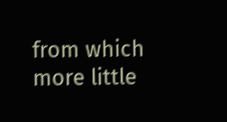from which more little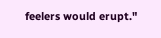feelers would erupt."